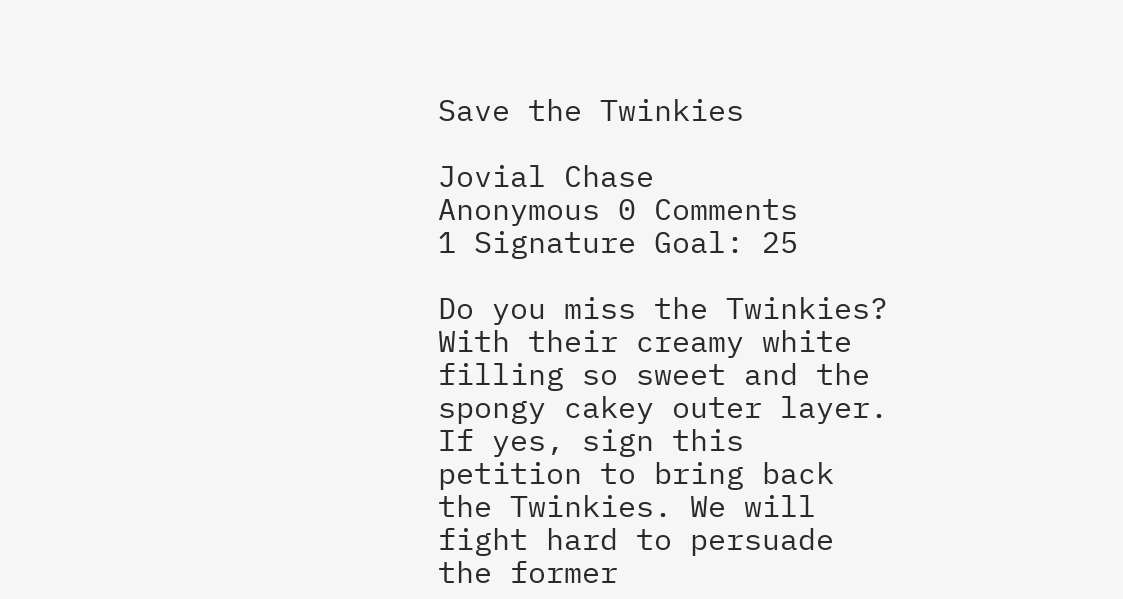Save the Twinkies

Jovial Chase
Anonymous 0 Comments
1 Signature Goal: 25

Do you miss the Twinkies? With their creamy white filling so sweet and the spongy cakey outer layer. If yes, sign this petition to bring back the Twinkies. We will fight hard to persuade the former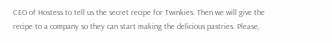CEO of Hostess to tell us the secret recipe for Twinkies. Then we will give the recipe to a company so they can start making the delicious pastries. Please,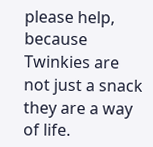please help, because Twinkies are not just a snack they are a way of life.